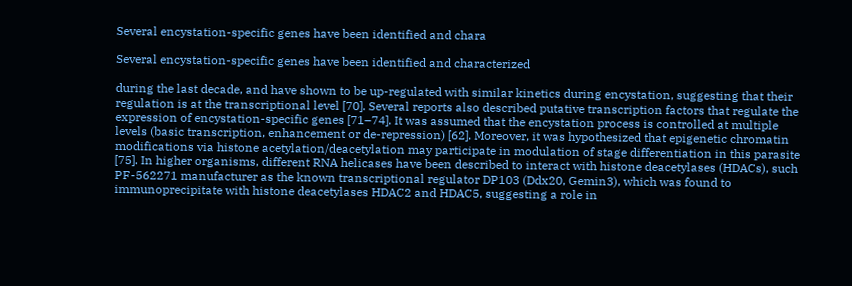Several encystation-specific genes have been identified and chara

Several encystation-specific genes have been identified and characterized

during the last decade, and have shown to be up-regulated with similar kinetics during encystation, suggesting that their regulation is at the transcriptional level [70]. Several reports also described putative transcription factors that regulate the expression of encystation-specific genes [71–74]. It was assumed that the encystation process is controlled at multiple levels (basic transcription, enhancement or de-repression) [62]. Moreover, it was hypothesized that epigenetic chromatin modifications via histone acetylation/deacetylation may participate in modulation of stage differentiation in this parasite [75]. In higher organisms, different RNA helicases have been described to interact with histone deacetylases (HDACs), such PF-562271 manufacturer as the known transcriptional regulator DP103 (Ddx20, Gemin3), which was found to immunoprecipitate with histone deacetylases HDAC2 and HDAC5, suggesting a role in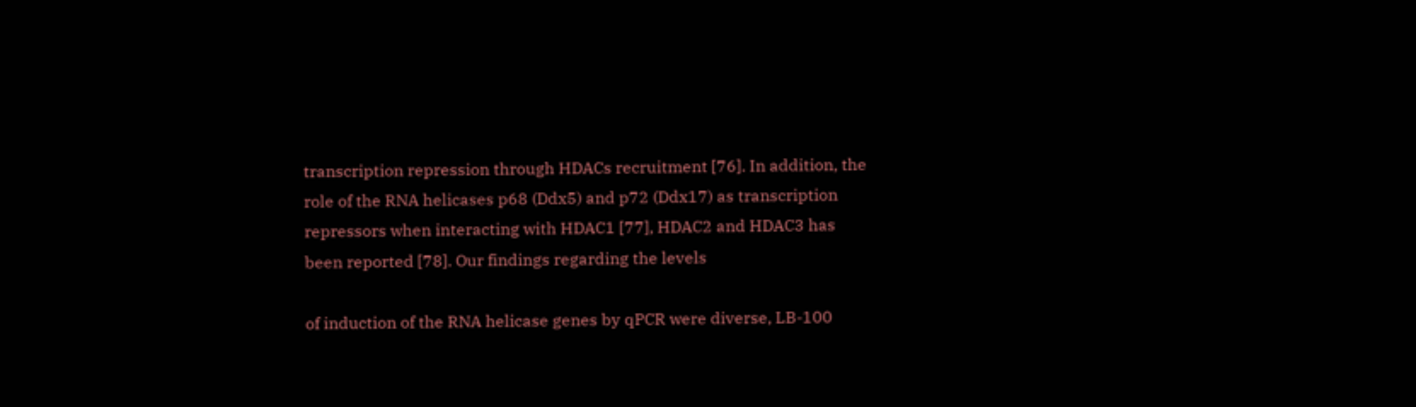transcription repression through HDACs recruitment [76]. In addition, the role of the RNA helicases p68 (Ddx5) and p72 (Ddx17) as transcription repressors when interacting with HDAC1 [77], HDAC2 and HDAC3 has been reported [78]. Our findings regarding the levels

of induction of the RNA helicase genes by qPCR were diverse, LB-100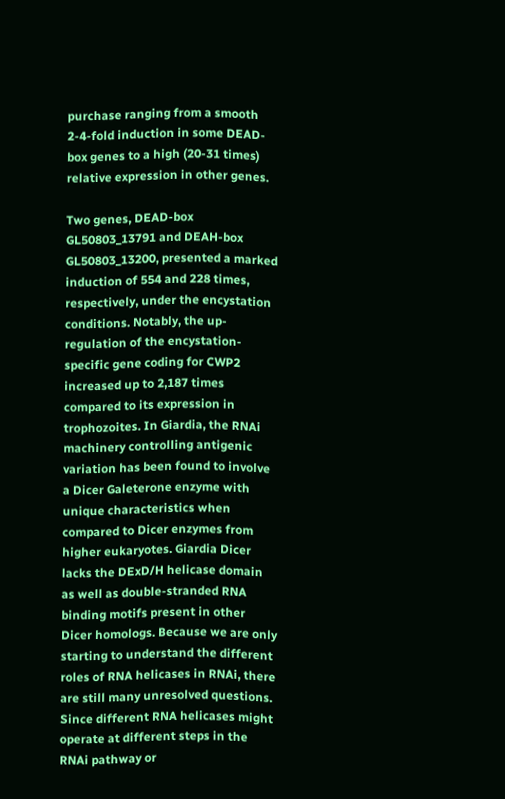purchase ranging from a smooth 2-4-fold induction in some DEAD-box genes to a high (20-31 times) relative expression in other genes.

Two genes, DEAD-box GL50803_13791 and DEAH-box GL50803_13200, presented a marked induction of 554 and 228 times, respectively, under the encystation conditions. Notably, the up-regulation of the encystation-specific gene coding for CWP2 increased up to 2,187 times compared to its expression in trophozoites. In Giardia, the RNAi machinery controlling antigenic variation has been found to involve a Dicer Galeterone enzyme with unique characteristics when compared to Dicer enzymes from higher eukaryotes. Giardia Dicer lacks the DExD/H helicase domain as well as double-stranded RNA binding motifs present in other Dicer homologs. Because we are only starting to understand the different roles of RNA helicases in RNAi, there are still many unresolved questions. Since different RNA helicases might operate at different steps in the RNAi pathway or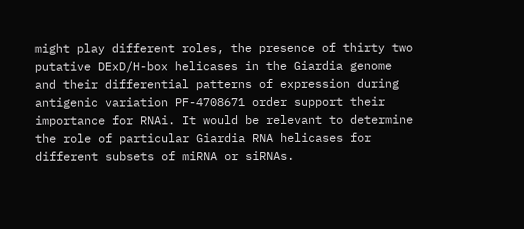might play different roles, the presence of thirty two putative DExD/H-box helicases in the Giardia genome and their differential patterns of expression during antigenic variation PF-4708671 order support their importance for RNAi. It would be relevant to determine the role of particular Giardia RNA helicases for different subsets of miRNA or siRNAs.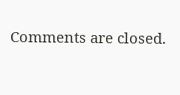Comments are closed.